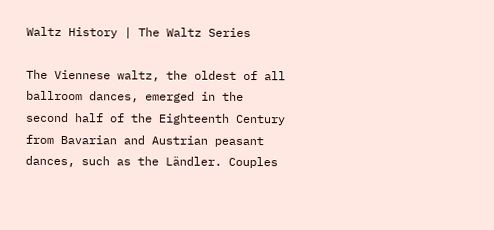Waltz History | The Waltz Series

The Viennese waltz, the oldest of all ballroom dances, emerged in the second half of the Eighteenth Century from Bavarian and Austrian peasant dances, such as the Ländler. Couples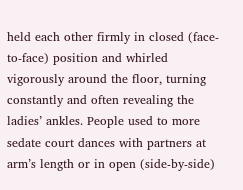held each other firmly in closed (face-to-face) position and whirled vigorously around the floor, turning constantly and often revealing the ladies’ ankles. People used to more sedate court dances with partners at arm’s length or in open (side-by-side)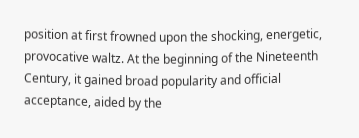position at first frowned upon the shocking, energetic, provocative waltz. At the beginning of the Nineteenth Century, it gained broad popularity and official acceptance, aided by the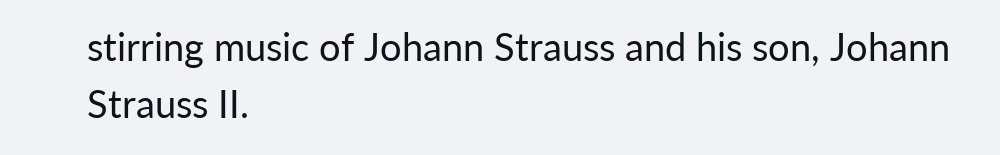stirring music of Johann Strauss and his son, Johann Strauss II.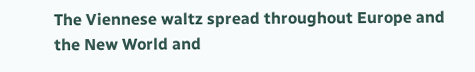The Viennese waltz spread throughout Europe and the New World and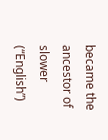became the ancestor of slower (“English”)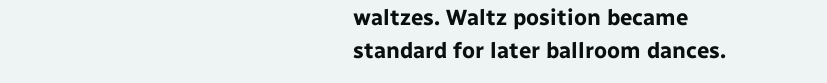waltzes. Waltz position became standard for later ballroom dances.